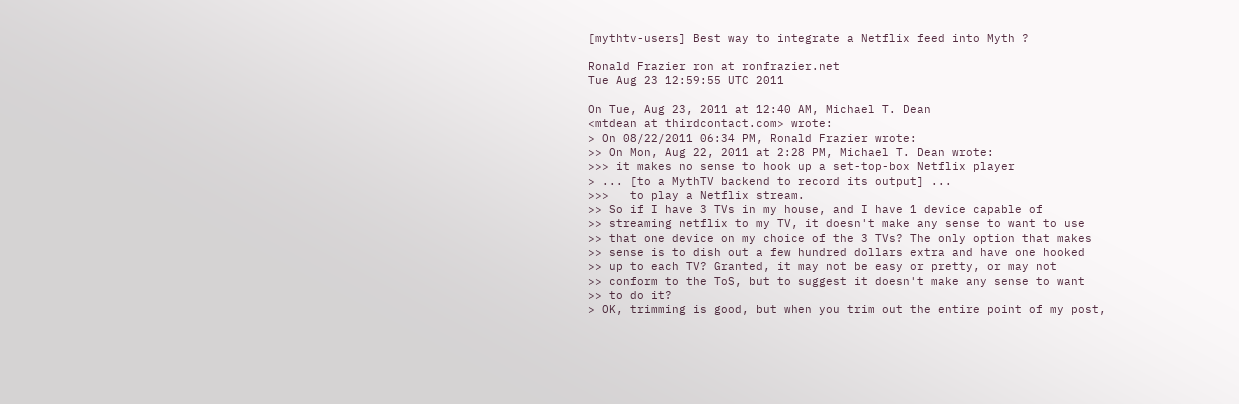[mythtv-users] Best way to integrate a Netflix feed into Myth ?

Ronald Frazier ron at ronfrazier.net
Tue Aug 23 12:59:55 UTC 2011

On Tue, Aug 23, 2011 at 12:40 AM, Michael T. Dean
<mtdean at thirdcontact.com> wrote:
> On 08/22/2011 06:34 PM, Ronald Frazier wrote:
>> On Mon, Aug 22, 2011 at 2:28 PM, Michael T. Dean wrote:
>>> it makes no sense to hook up a set-top-box Netflix player
> ... [to a MythTV backend to record its output] ...
>>>   to play a Netflix stream.
>> So if I have 3 TVs in my house, and I have 1 device capable of
>> streaming netflix to my TV, it doesn't make any sense to want to use
>> that one device on my choice of the 3 TVs? The only option that makes
>> sense is to dish out a few hundred dollars extra and have one hooked
>> up to each TV? Granted, it may not be easy or pretty, or may not
>> conform to the ToS, but to suggest it doesn't make any sense to want
>> to do it?
> OK, trimming is good, but when you trim out the entire point of my post,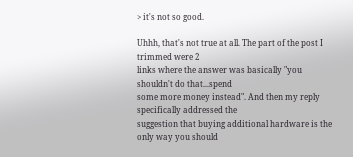> it's not so good.

Uhhh, that's not true at all. The part of the post I trimmed were 2
links where the answer was basically "you shouldn't do that...spend
some more money instead". And then my reply specifically addressed the
suggestion that buying additional hardware is the only way you should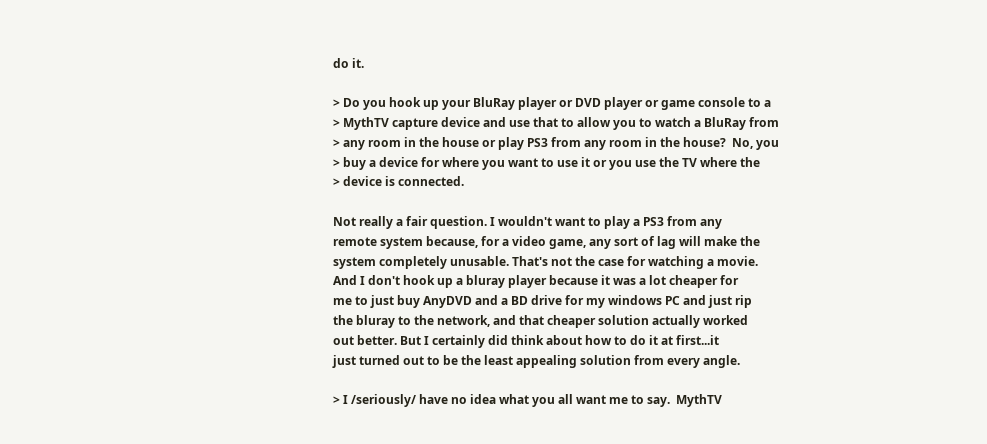do it.

> Do you hook up your BluRay player or DVD player or game console to a
> MythTV capture device and use that to allow you to watch a BluRay from
> any room in the house or play PS3 from any room in the house?  No, you
> buy a device for where you want to use it or you use the TV where the
> device is connected.

Not really a fair question. I wouldn't want to play a PS3 from any
remote system because, for a video game, any sort of lag will make the
system completely unusable. That's not the case for watching a movie.
And I don't hook up a bluray player because it was a lot cheaper for
me to just buy AnyDVD and a BD drive for my windows PC and just rip
the bluray to the network, and that cheaper solution actually worked
out better. But I certainly did think about how to do it at first...it
just turned out to be the least appealing solution from every angle.

> I /seriously/ have no idea what you all want me to say.  MythTV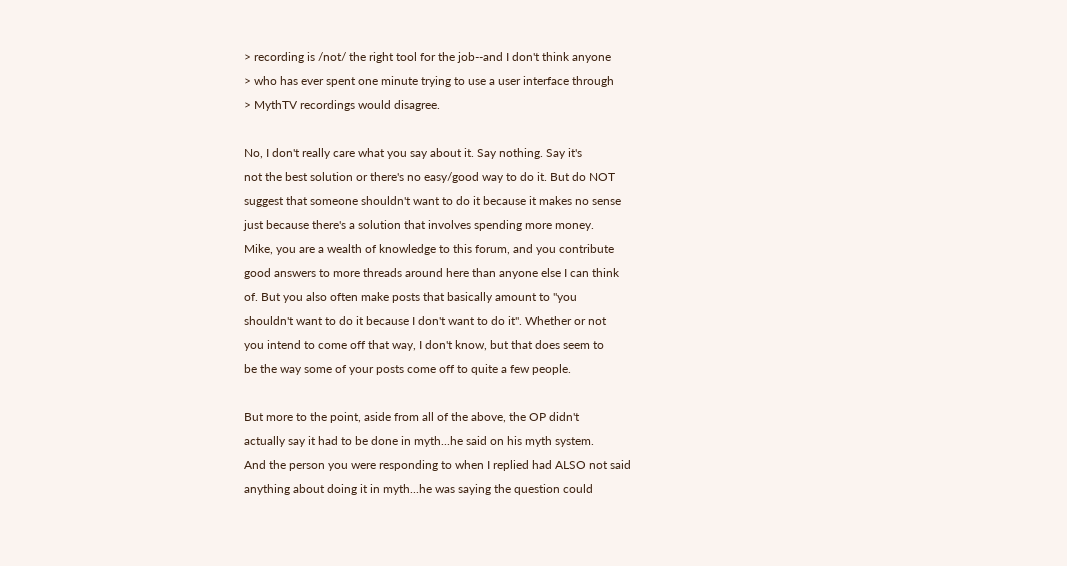> recording is /not/ the right tool for the job--and I don't think anyone
> who has ever spent one minute trying to use a user interface through
> MythTV recordings would disagree.

No, I don't really care what you say about it. Say nothing. Say it's
not the best solution or there's no easy/good way to do it. But do NOT
suggest that someone shouldn't want to do it because it makes no sense
just because there's a solution that involves spending more money.
Mike, you are a wealth of knowledge to this forum, and you contribute
good answers to more threads around here than anyone else I can think
of. But you also often make posts that basically amount to "you
shouldn't want to do it because I don't want to do it". Whether or not
you intend to come off that way, I don't know, but that does seem to
be the way some of your posts come off to quite a few people.

But more to the point, aside from all of the above, the OP didn't
actually say it had to be done in myth...he said on his myth system.
And the person you were responding to when I replied had ALSO not said
anything about doing it in myth...he was saying the question could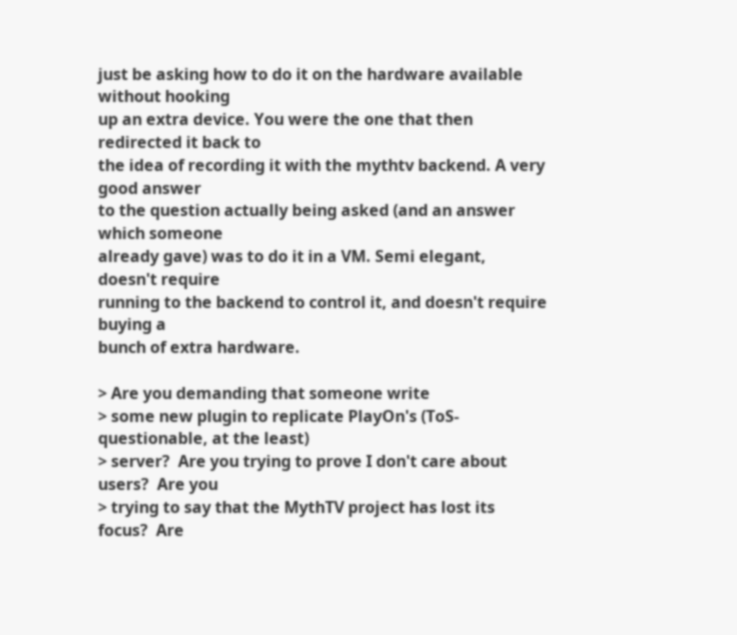just be asking how to do it on the hardware available without hooking
up an extra device. You were the one that then redirected it back to
the idea of recording it with the mythtv backend. A very good answer
to the question actually being asked (and an answer which someone
already gave) was to do it in a VM. Semi elegant, doesn't require
running to the backend to control it, and doesn't require buying a
bunch of extra hardware.

> Are you demanding that someone write
> some new plugin to replicate PlayOn's (ToS-questionable, at the least)
> server?  Are you trying to prove I don't care about users?  Are you
> trying to say that the MythTV project has lost its focus?  Are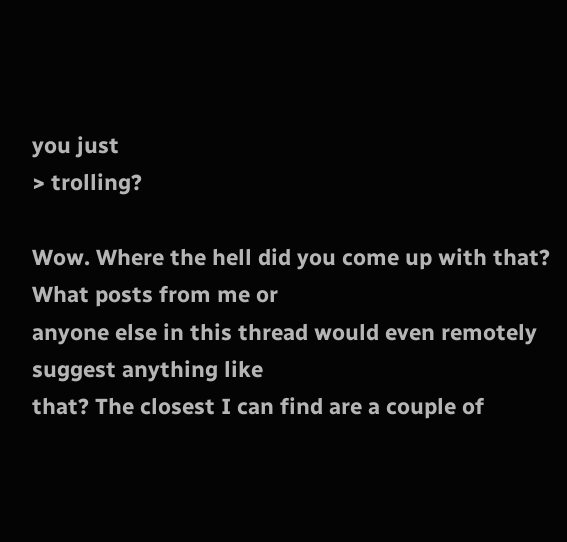you just
> trolling?

Wow. Where the hell did you come up with that? What posts from me or
anyone else in this thread would even remotely suggest anything like
that? The closest I can find are a couple of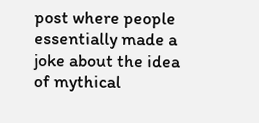post where people
essentially made a joke about the idea of mythical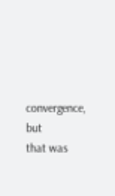convergence, but
that was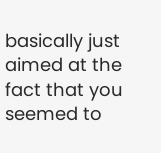basically just aimed at the fact that you seemed to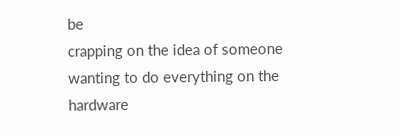be
crapping on the idea of someone wanting to do everything on the
hardware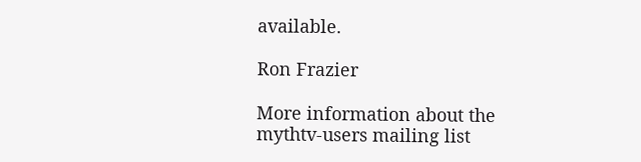available.

Ron Frazier

More information about the mythtv-users mailing list